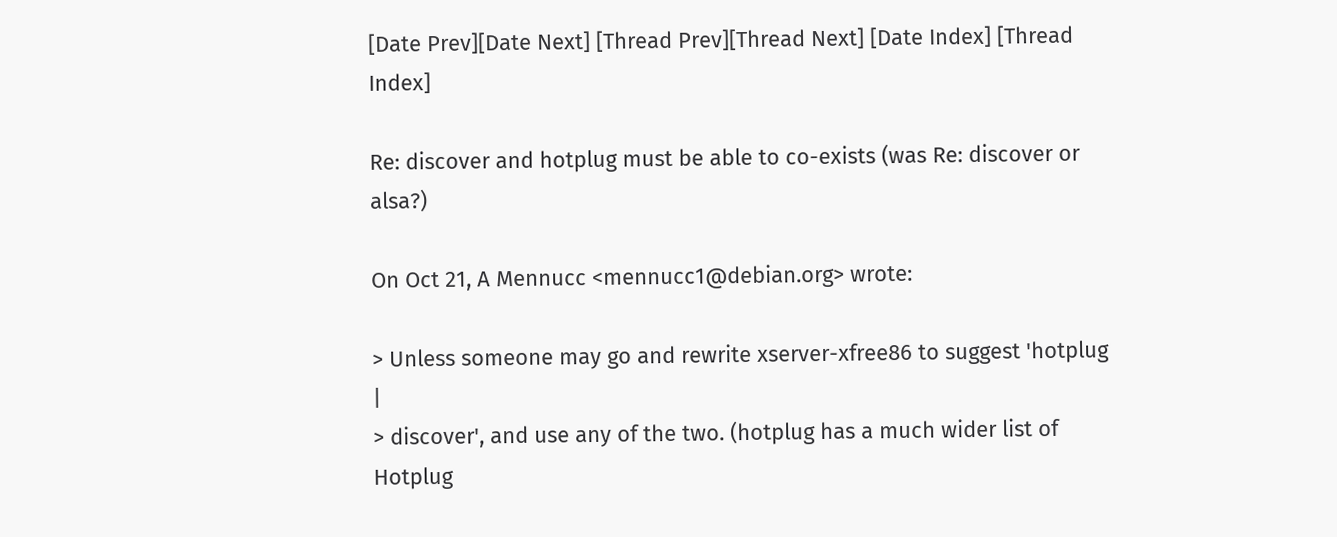[Date Prev][Date Next] [Thread Prev][Thread Next] [Date Index] [Thread Index]

Re: discover and hotplug must be able to co-exists (was Re: discover or alsa?)

On Oct 21, A Mennucc <mennucc1@debian.org> wrote:

> Unless someone may go and rewrite xserver-xfree86 to suggest 'hotplug |
> discover', and use any of the two. (hotplug has a much wider list of
Hotplug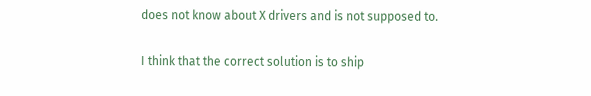does not know about X drivers and is not supposed to.

I think that the correct solution is to ship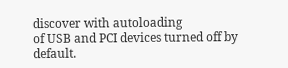discover with autoloading
of USB and PCI devices turned off by default.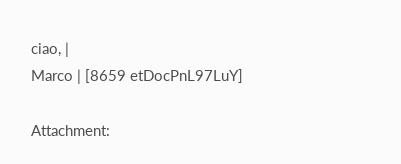ciao, |
Marco | [8659 etDocPnL97LuY]

Attachment: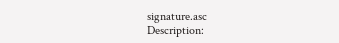signature.asc
Description: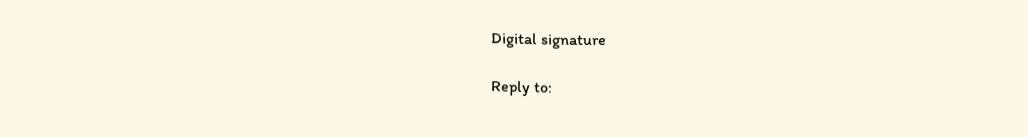Digital signature

Reply to: